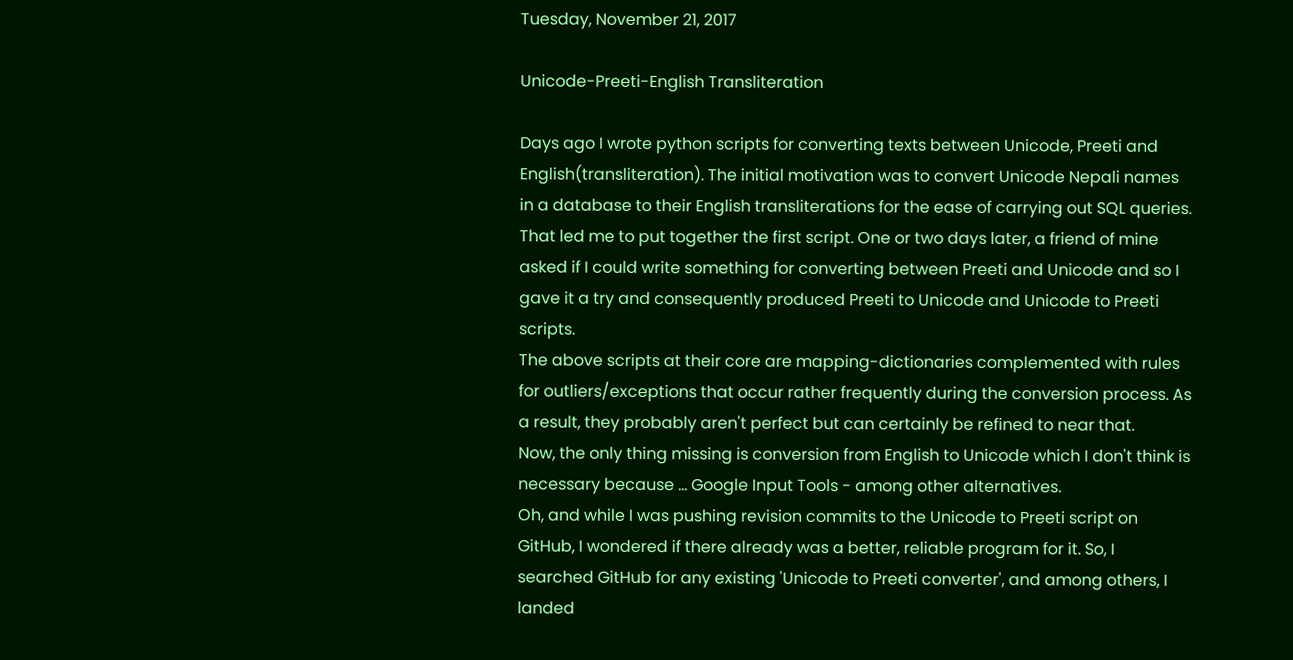Tuesday, November 21, 2017

Unicode-Preeti-English Transliteration

Days ago I wrote python scripts for converting texts between Unicode, Preeti and English(transliteration). The initial motivation was to convert Unicode Nepali names in a database to their English transliterations for the ease of carrying out SQL queries. That led me to put together the first script. One or two days later, a friend of mine asked if I could write something for converting between Preeti and Unicode and so I gave it a try and consequently produced Preeti to Unicode and Unicode to Preeti scripts.
The above scripts at their core are mapping-dictionaries complemented with rules for outliers/exceptions that occur rather frequently during the conversion process. As a result, they probably aren't perfect but can certainly be refined to near that.
Now, the only thing missing is conversion from English to Unicode which I don't think is necessary because ... Google Input Tools - among other alternatives.
Oh, and while I was pushing revision commits to the Unicode to Preeti script on GitHub, I wondered if there already was a better, reliable program for it. So, I searched GitHub for any existing 'Unicode to Preeti converter', and among others, I landed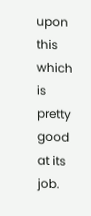upon this which is pretty good at its job.